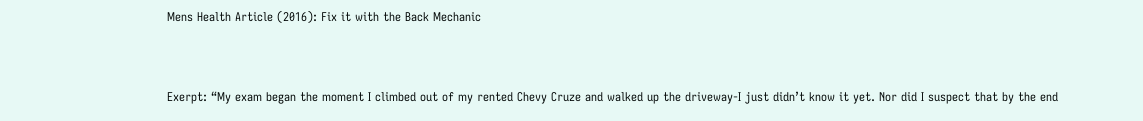Mens Health Article (2016): Fix it with the Back Mechanic


Exerpt: “My exam began the moment I climbed out of my rented Chevy Cruze and walked up the driveway-I just didn’t know it yet. Nor did I suspect that by the end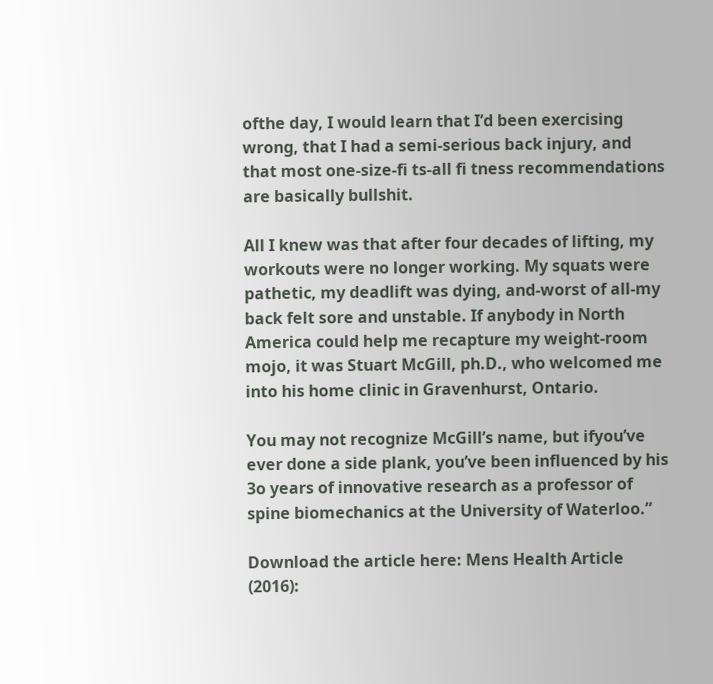ofthe day, I would learn that I’d been exercising wrong, that I had a semi-serious back injury, and that most one-size-fi ts-all fi tness recommendations are basically bullshit.

All I knew was that after four decades of lifting, my workouts were no longer working. My squats were pathetic, my deadlift was dying, and-worst of all-my back felt sore and unstable. If anybody in North America could help me recapture my weight-room mojo, it was Stuart McGill, ph.D., who welcomed me into his home clinic in Gravenhurst, Ontario.

You may not recognize McGill’s name, but ifyou’ve ever done a side plank, you’ve been influenced by his 3o years of innovative research as a professor of spine biomechanics at the University of Waterloo.”

Download the article here: Mens Health Article (2016):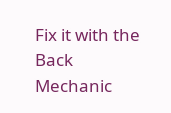Fix it with the Back Mechanic